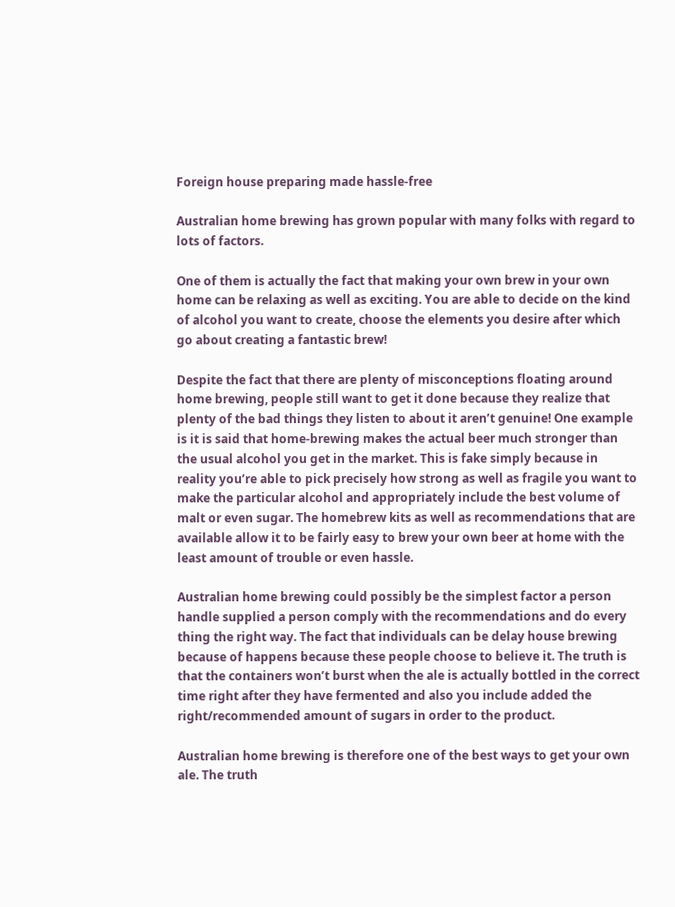Foreign house preparing made hassle-free

Australian home brewing has grown popular with many folks with regard to lots of factors.

One of them is actually the fact that making your own brew in your own home can be relaxing as well as exciting. You are able to decide on the kind of alcohol you want to create, choose the elements you desire after which go about creating a fantastic brew!

Despite the fact that there are plenty of misconceptions floating around home brewing, people still want to get it done because they realize that plenty of the bad things they listen to about it aren’t genuine! One example is it is said that home-brewing makes the actual beer much stronger than the usual alcohol you get in the market. This is fake simply because in reality you’re able to pick precisely how strong as well as fragile you want to make the particular alcohol and appropriately include the best volume of malt or even sugar. The homebrew kits as well as recommendations that are available allow it to be fairly easy to brew your own beer at home with the least amount of trouble or even hassle.

Australian home brewing could possibly be the simplest factor a person handle supplied a person comply with the recommendations and do every thing the right way. The fact that individuals can be delay house brewing because of happens because these people choose to believe it. The truth is that the containers won’t burst when the ale is actually bottled in the correct time right after they have fermented and also you include added the right/recommended amount of sugars in order to the product.

Australian home brewing is therefore one of the best ways to get your own ale. The truth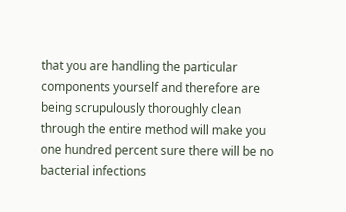that you are handling the particular components yourself and therefore are being scrupulously thoroughly clean through the entire method will make you one hundred percent sure there will be no bacterial infections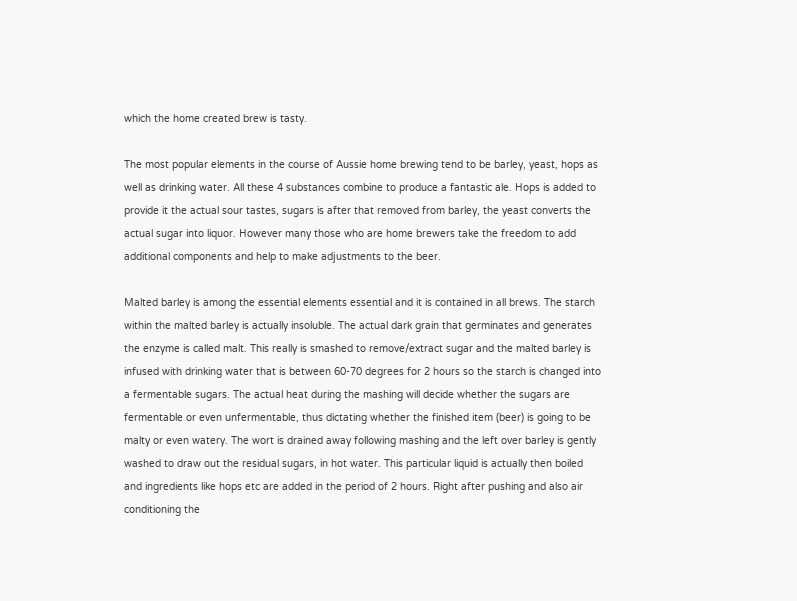which the home created brew is tasty.

The most popular elements in the course of Aussie home brewing tend to be barley, yeast, hops as well as drinking water. All these 4 substances combine to produce a fantastic ale. Hops is added to provide it the actual sour tastes, sugars is after that removed from barley, the yeast converts the actual sugar into liquor. However many those who are home brewers take the freedom to add additional components and help to make adjustments to the beer.

Malted barley is among the essential elements essential and it is contained in all brews. The starch within the malted barley is actually insoluble. The actual dark grain that germinates and generates the enzyme is called malt. This really is smashed to remove/extract sugar and the malted barley is infused with drinking water that is between 60-70 degrees for 2 hours so the starch is changed into a fermentable sugars. The actual heat during the mashing will decide whether the sugars are fermentable or even unfermentable, thus dictating whether the finished item (beer) is going to be malty or even watery. The wort is drained away following mashing and the left over barley is gently washed to draw out the residual sugars, in hot water. This particular liquid is actually then boiled and ingredients like hops etc are added in the period of 2 hours. Right after pushing and also air conditioning the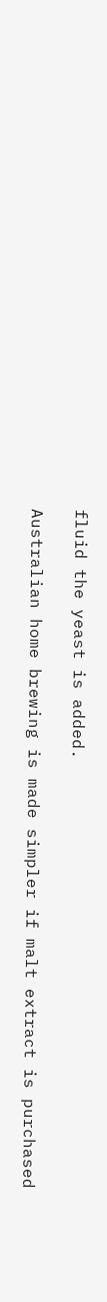fluid the yeast is added.

Australian home brewing is made simpler if malt extract is purchased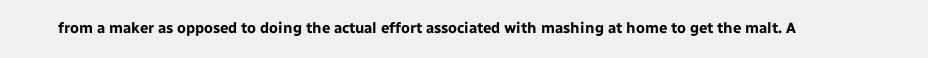from a maker as opposed to doing the actual effort associated with mashing at home to get the malt. A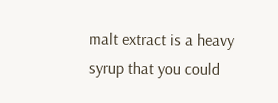malt extract is a heavy syrup that you could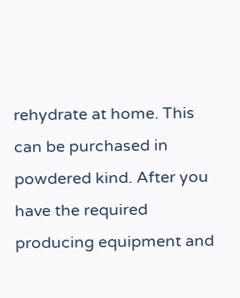rehydrate at home. This can be purchased in powdered kind. After you have the required producing equipment and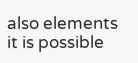also elements it is possible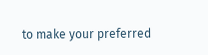to make your preferred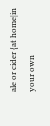ale or cider {at home|in your own